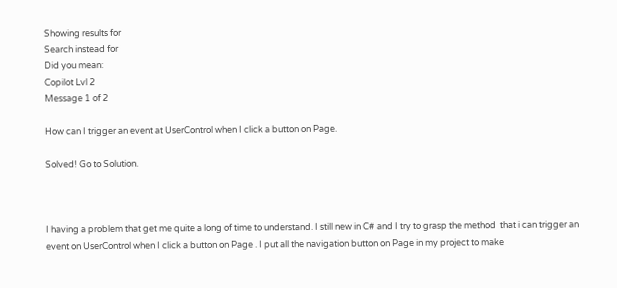Showing results for
Search instead for
Did you mean:
Copilot Lvl 2
Message 1 of 2

How can I trigger an event at UserControl when I click a button on Page.

Solved! Go to Solution.



I having a problem that get me quite a long of time to understand. I still new in C# and I try to grasp the method  that i can trigger an event on UserControl when I click a button on Page . I put all the navigation button on Page in my project to make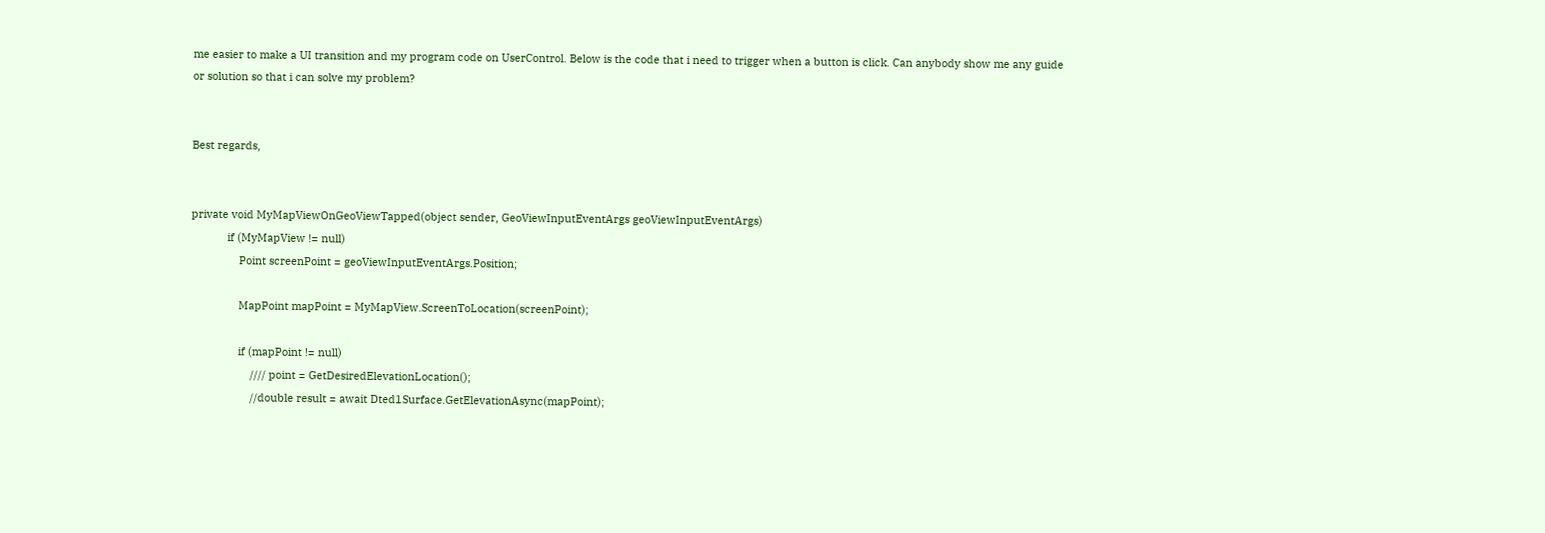me easier to make a UI transition and my program code on UserControl. Below is the code that i need to trigger when a button is click. Can anybody show me any guide or solution so that i can solve my problem?


Best regards,


private void MyMapViewOnGeoViewTapped(object sender, GeoViewInputEventArgs geoViewInputEventArgs)
            if (MyMapView != null)
                Point screenPoint = geoViewInputEventArgs.Position;

                MapPoint mapPoint = MyMapView.ScreenToLocation(screenPoint);

                if (mapPoint != null)
                    //// point = GetDesiredElevationLocation();
                    //double result = await Dted1Surface.GetElevationAsync(mapPoint);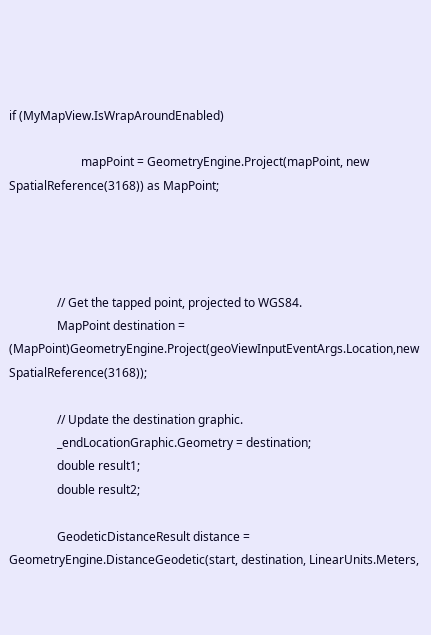if (MyMapView.IsWrapAroundEnabled)

                        mapPoint = GeometryEngine.Project(mapPoint, new SpatialReference(3168)) as MapPoint;




                // Get the tapped point, projected to WGS84.
                MapPoint destination = (MapPoint)GeometryEngine.Project(geoViewInputEventArgs.Location,new SpatialReference(3168));

                // Update the destination graphic.
                _endLocationGraphic.Geometry = destination;
                double result1;
                double result2;

                GeodeticDistanceResult distance = GeometryEngine.DistanceGeodetic(start, destination, LinearUnits.Meters,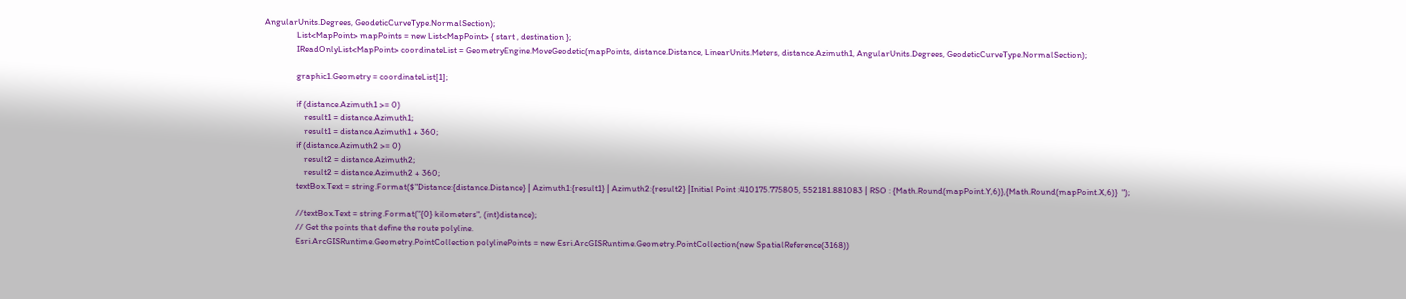AngularUnits.Degrees, GeodeticCurveType.NormalSection);
                List<MapPoint> mapPoints = new List<MapPoint> { start , destination };
                IReadOnlyList<MapPoint> coordinateList = GeometryEngine.MoveGeodetic(mapPoints, distance.Distance, LinearUnits.Meters, distance.Azimuth1, AngularUnits.Degrees, GeodeticCurveType.NormalSection);

                graphic1.Geometry = coordinateList[1];

                if (distance.Azimuth1 >= 0)
                    result1 = distance.Azimuth1;
                    result1 = distance.Azimuth1 + 360;
                if (distance.Azimuth2 >= 0)
                    result2 = distance.Azimuth2;
                    result2 = distance.Azimuth2 + 360;
                textBox.Text = string.Format($"Distance:{distance.Distance} | Azimuth1:{result1} | Azimuth2:{result2} |Initial Point :410175.775805, 552181.881083 | RSO : {Math.Round(mapPoint.Y,6)},{Math.Round(mapPoint.X,6)}  ");

                //textBox.Text = string.Format("{0} kilometers", (int)distance);
                // Get the points that define the route polyline.
                Esri.ArcGISRuntime.Geometry.PointCollection polylinePoints = new Esri.ArcGISRuntime.Geometry.PointCollection(new SpatialReference(3168))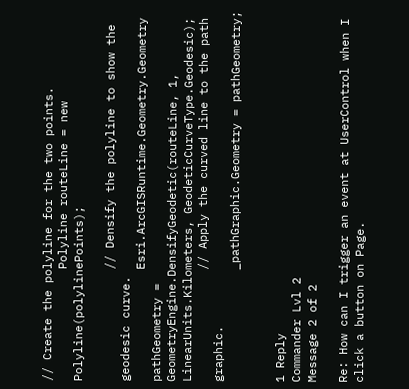// Create the polyline for the two points.
                Polyline routeLine = new Polyline(polylinePoints);

                // Densify the polyline to show the geodesic curve.
                Esri.ArcGISRuntime.Geometry.Geometry pathGeometry = GeometryEngine.DensifyGeodetic(routeLine, 1, LinearUnits.Kilometers, GeodeticCurveType.Geodesic);
                // Apply the curved line to the path graphic.
                _pathGraphic.Geometry = pathGeometry;


1 Reply
Commander Lvl 2
Message 2 of 2

Re: How can I trigger an event at UserControl when I click a button on Page.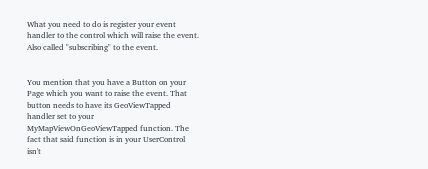What you need to do is register your event handler to the control which will raise the event.  Also called "subscribing" to the event.


You mention that you have a Button on your Page which you want to raise the event. That button needs to have its GeoViewTapped handler set to your MyMapViewOnGeoViewTapped function. The fact that said function is in your UserControl isn't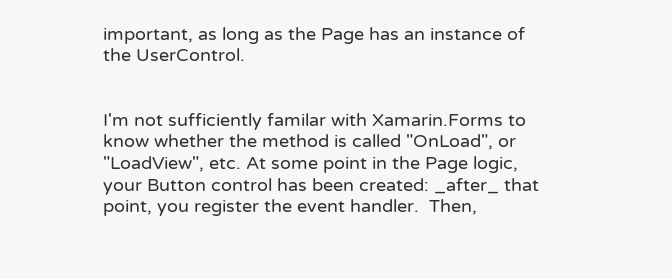important, as long as the Page has an instance of the UserControl.


I'm not sufficiently familar with Xamarin.Forms to know whether the method is called "OnLoad", or "LoadView", etc. At some point in the Page logic, your Button control has been created: _after_ that point, you register the event handler.  Then,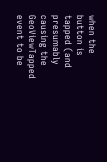when the button is tapped (and presumably causing the GeoViewTapped event to be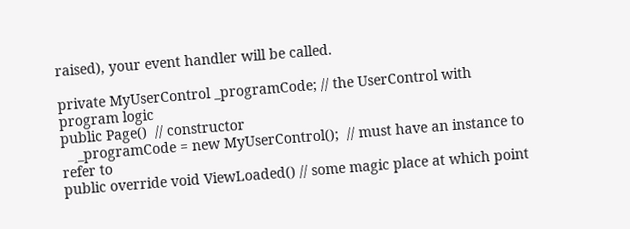raised), your event handler will be called.

private MyUserControl _programCode; // the UserControl with program logic
public Page()  // constructor
    _programCode = new MyUserControl();  // must have an instance to refer to
public override void ViewLoaded() // some magic place at which point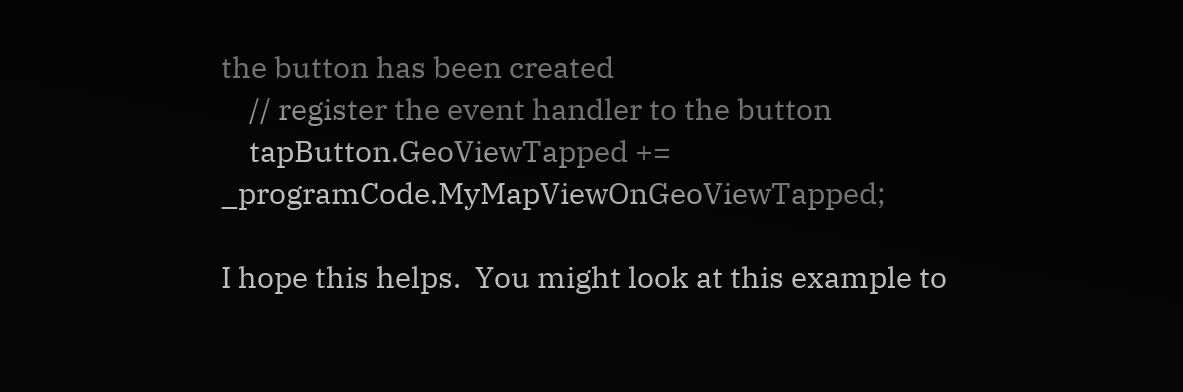the button has been created
    // register the event handler to the button
    tapButton.GeoViewTapped += _programCode.MyMapViewOnGeoViewTapped;

I hope this helps.  You might look at this example to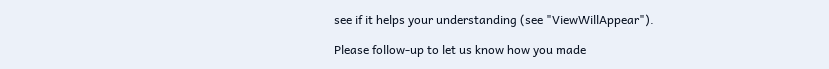see if it helps your understanding (see "ViewWillAppear").

Please follow-up to let us know how you made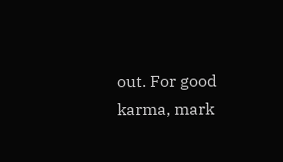out. For good karma, mark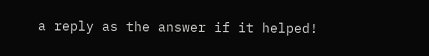a reply as the answer if it helped!